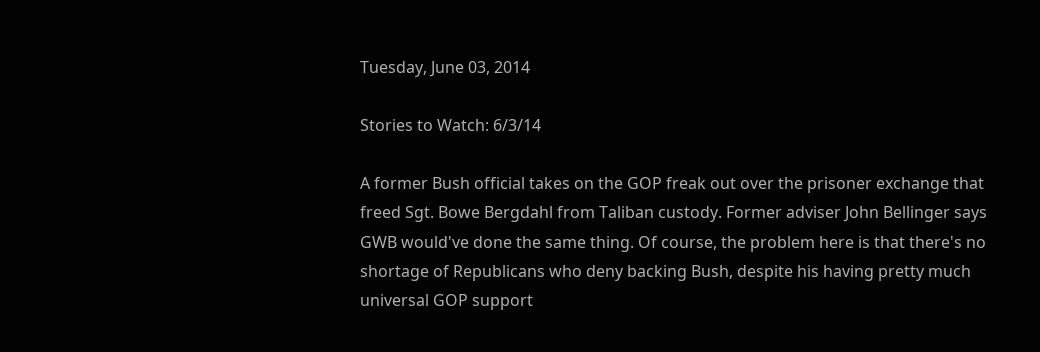Tuesday, June 03, 2014

Stories to Watch: 6/3/14

A former Bush official takes on the GOP freak out over the prisoner exchange that freed Sgt. Bowe Bergdahl from Taliban custody. Former adviser John Bellinger says GWB would've done the same thing. Of course, the problem here is that there's no shortage of Republicans who deny backing Bush, despite his having pretty much universal GOP support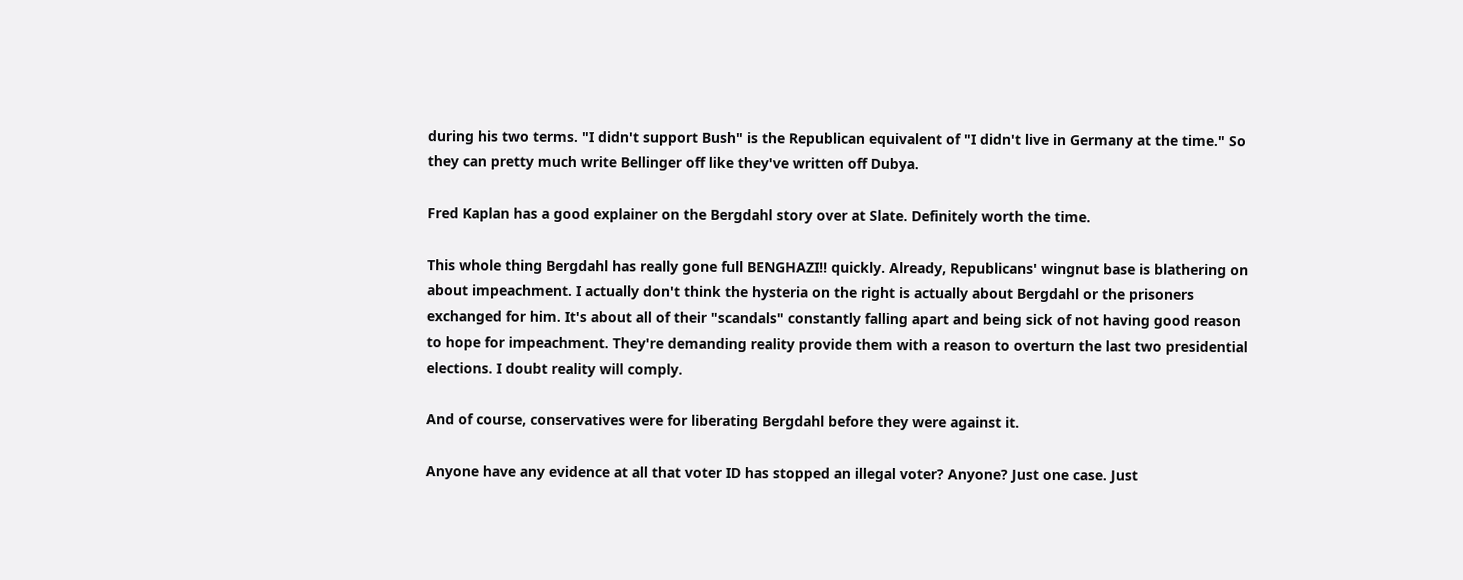during his two terms. "I didn't support Bush" is the Republican equivalent of "I didn't live in Germany at the time." So they can pretty much write Bellinger off like they've written off Dubya.

Fred Kaplan has a good explainer on the Bergdahl story over at Slate. Definitely worth the time.

This whole thing Bergdahl has really gone full BENGHAZI!! quickly. Already, Republicans' wingnut base is blathering on about impeachment. I actually don't think the hysteria on the right is actually about Bergdahl or the prisoners exchanged for him. It's about all of their "scandals" constantly falling apart and being sick of not having good reason to hope for impeachment. They're demanding reality provide them with a reason to overturn the last two presidential elections. I doubt reality will comply.

And of course, conservatives were for liberating Bergdahl before they were against it.

Anyone have any evidence at all that voter ID has stopped an illegal voter? Anyone? Just one case. Just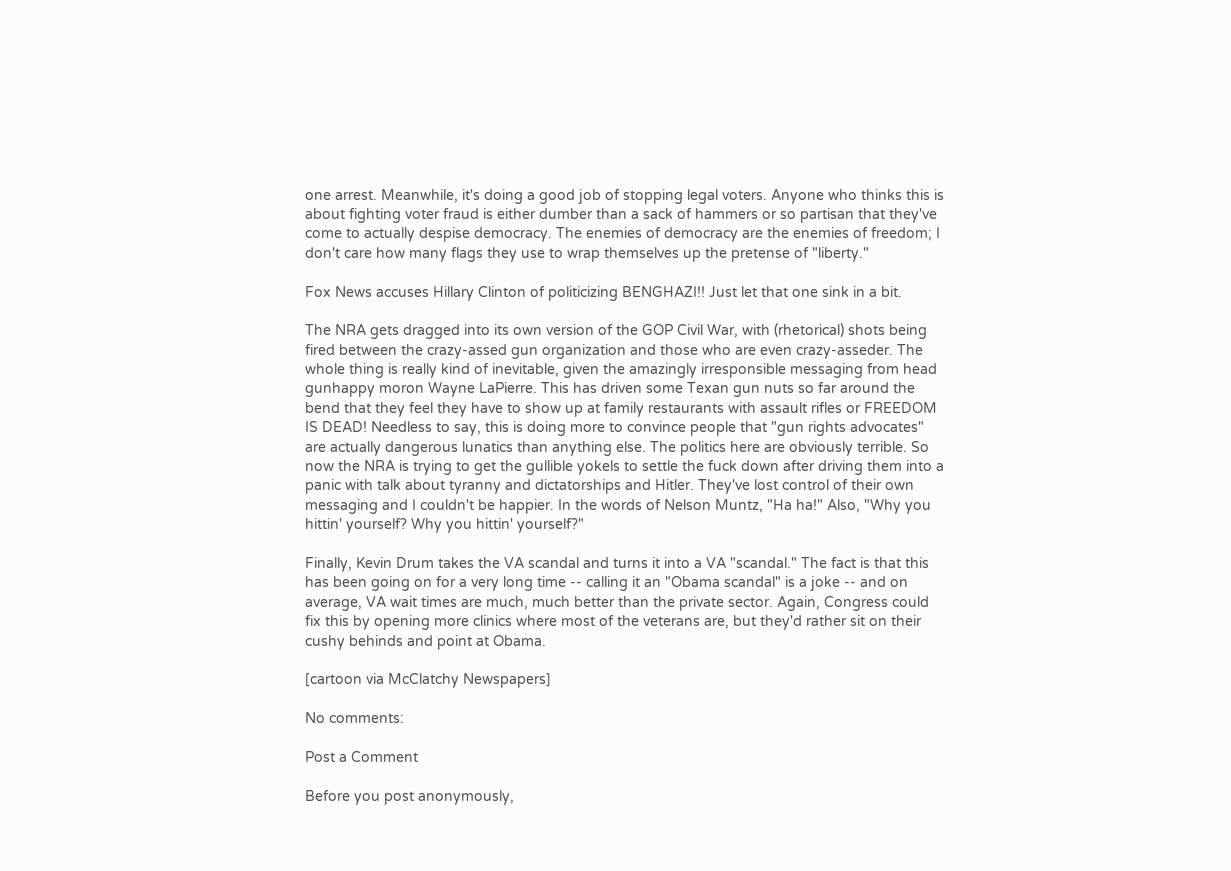one arrest. Meanwhile, it's doing a good job of stopping legal voters. Anyone who thinks this is about fighting voter fraud is either dumber than a sack of hammers or so partisan that they've come to actually despise democracy. The enemies of democracy are the enemies of freedom; I don't care how many flags they use to wrap themselves up the pretense of "liberty."

Fox News accuses Hillary Clinton of politicizing BENGHAZI!! Just let that one sink in a bit.

The NRA gets dragged into its own version of the GOP Civil War, with (rhetorical) shots being fired between the crazy-assed gun organization and those who are even crazy-asseder. The whole thing is really kind of inevitable, given the amazingly irresponsible messaging from head gunhappy moron Wayne LaPierre. This has driven some Texan gun nuts so far around the bend that they feel they have to show up at family restaurants with assault rifles or FREEDOM IS DEAD! Needless to say, this is doing more to convince people that "gun rights advocates" are actually dangerous lunatics than anything else. The politics here are obviously terrible. So now the NRA is trying to get the gullible yokels to settle the fuck down after driving them into a panic with talk about tyranny and dictatorships and Hitler. They've lost control of their own messaging and I couldn't be happier. In the words of Nelson Muntz, "Ha ha!" Also, "Why you hittin' yourself? Why you hittin' yourself?"

Finally, Kevin Drum takes the VA scandal and turns it into a VA "scandal." The fact is that this has been going on for a very long time -- calling it an "Obama scandal" is a joke -- and on average, VA wait times are much, much better than the private sector. Again, Congress could fix this by opening more clinics where most of the veterans are, but they'd rather sit on their cushy behinds and point at Obama.

[cartoon via McClatchy Newspapers]

No comments:

Post a Comment

Before you post anonymously,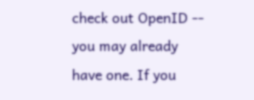check out OpenID -- you may already have one. If you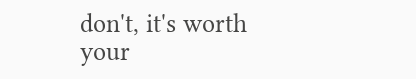don't, it's worth your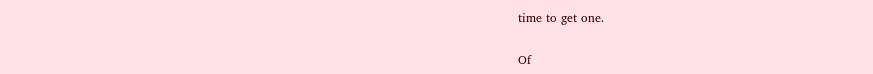time to get one.

Of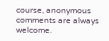course, anonymous comments are always welcome.